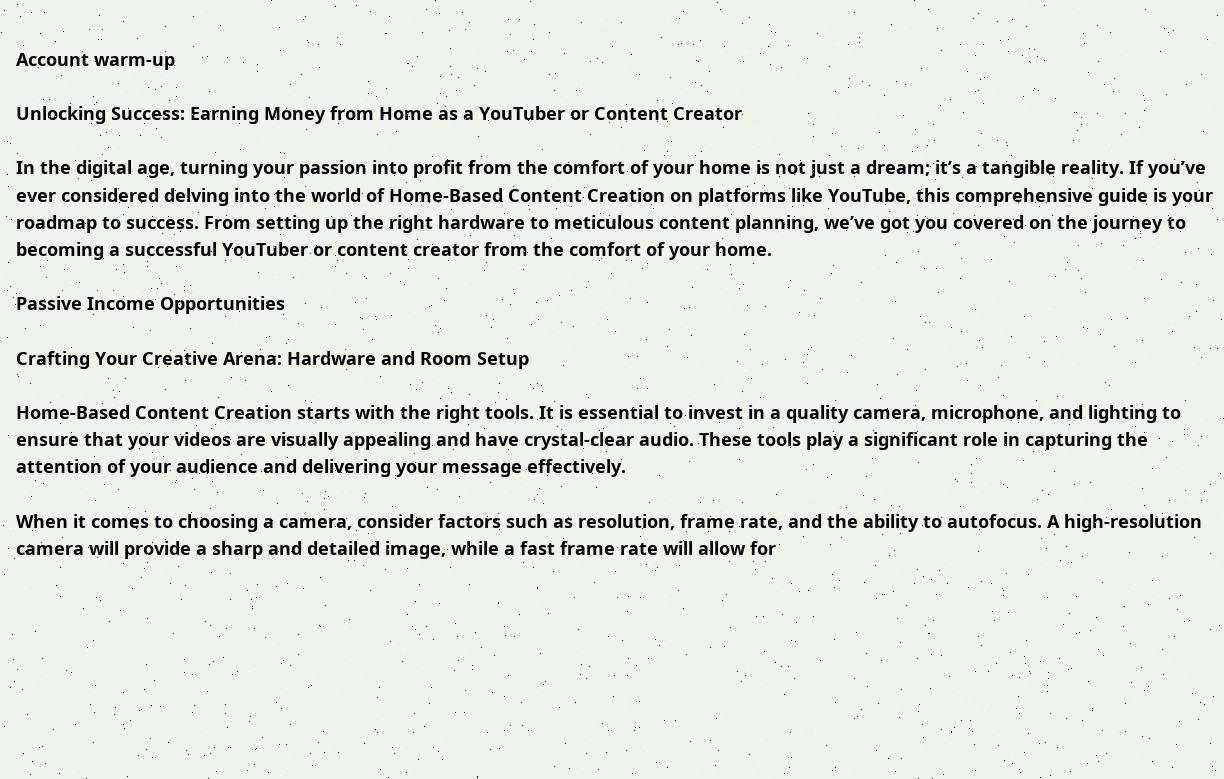Account warm-up

Unlocking Success: Earning Money from Home as a YouTuber or Content Creator

In the digital age, turning your passion into profit from the comfort of your home is not just a dream; it’s a tangible reality. If you’ve ever considered delving into the world of Home-Based Content Creation on platforms like YouTube, this comprehensive guide is your roadmap to success. From setting up the right hardware to meticulous content planning, we’ve got you covered on the journey to becoming a successful YouTuber or content creator from the comfort of your home.

Passive Income Opportunities

Crafting Your Creative Arena: Hardware and Room Setup

Home-Based Content Creation starts with the right tools. It is essential to invest in a quality camera, microphone, and lighting to ensure that your videos are visually appealing and have crystal-clear audio. These tools play a significant role in capturing the attention of your audience and delivering your message effectively.

When it comes to choosing a camera, consider factors such as resolution, frame rate, and the ability to autofocus. A high-resolution camera will provide a sharp and detailed image, while a fast frame rate will allow for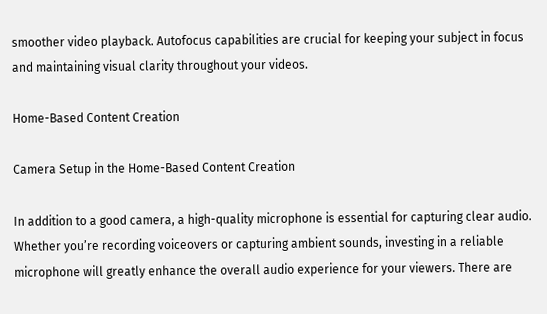smoother video playback. Autofocus capabilities are crucial for keeping your subject in focus and maintaining visual clarity throughout your videos.

Home-Based Content Creation

Camera Setup in the Home-Based Content Creation

In addition to a good camera, a high-quality microphone is essential for capturing clear audio. Whether you’re recording voiceovers or capturing ambient sounds, investing in a reliable microphone will greatly enhance the overall audio experience for your viewers. There are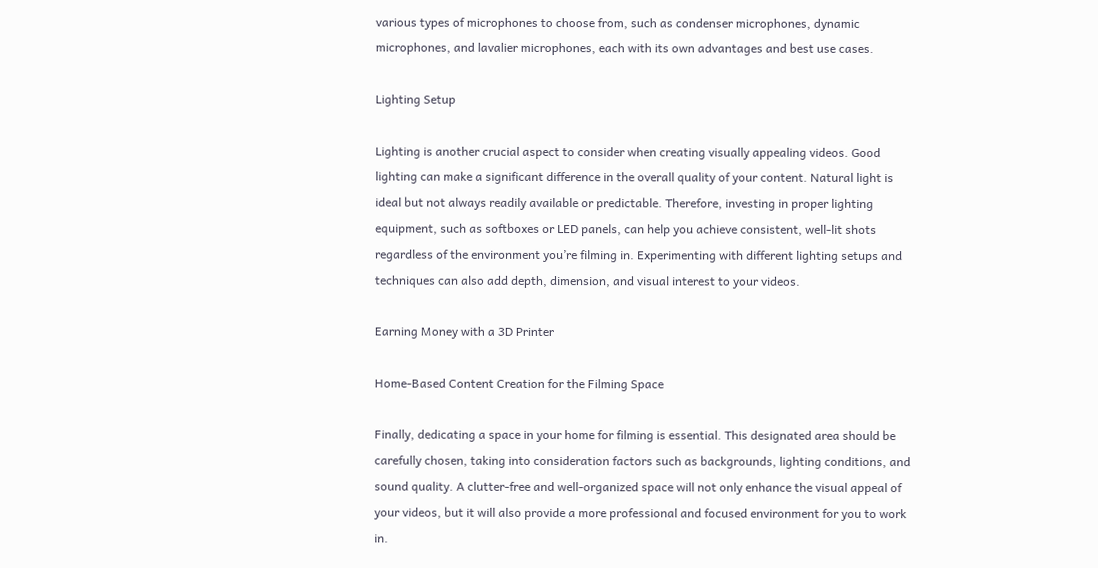various types of microphones to choose from, such as condenser microphones, dynamic microphones, and lavalier microphones, each with its own advantages and best use cases.

Lighting Setup

Lighting is another crucial aspect to consider when creating visually appealing videos. Good lighting can make a significant difference in the overall quality of your content. Natural light is ideal but not always readily available or predictable. Therefore, investing in proper lighting equipment, such as softboxes or LED panels, can help you achieve consistent, well-lit shots regardless of the environment you’re filming in. Experimenting with different lighting setups and techniques can also add depth, dimension, and visual interest to your videos.

Earning Money with a 3D Printer

Home-Based Content Creation for the Filming Space

Finally, dedicating a space in your home for filming is essential. This designated area should be carefully chosen, taking into consideration factors such as backgrounds, lighting conditions, and sound quality. A clutter-free and well-organized space will not only enhance the visual appeal of your videos, but it will also provide a more professional and focused environment for you to work in.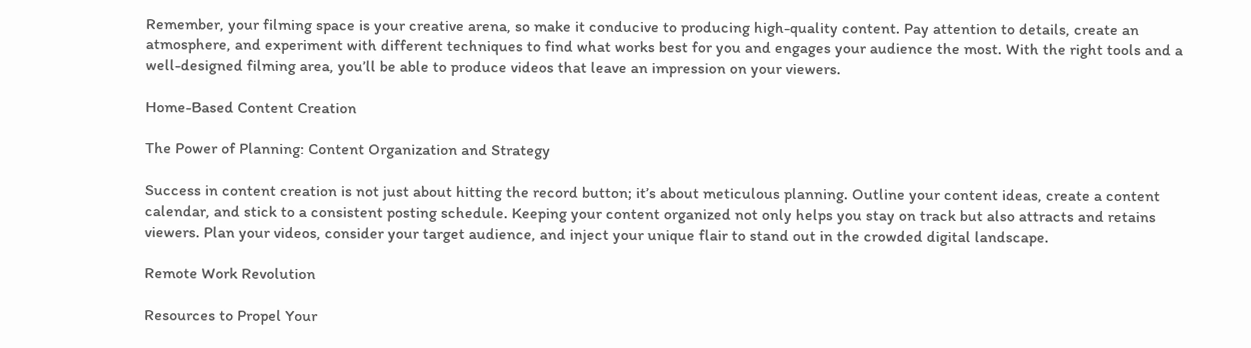Remember, your filming space is your creative arena, so make it conducive to producing high-quality content. Pay attention to details, create an atmosphere, and experiment with different techniques to find what works best for you and engages your audience the most. With the right tools and a well-designed filming area, you’ll be able to produce videos that leave an impression on your viewers.

Home-Based Content Creation

The Power of Planning: Content Organization and Strategy

Success in content creation is not just about hitting the record button; it’s about meticulous planning. Outline your content ideas, create a content calendar, and stick to a consistent posting schedule. Keeping your content organized not only helps you stay on track but also attracts and retains viewers. Plan your videos, consider your target audience, and inject your unique flair to stand out in the crowded digital landscape.

Remote Work Revolution

Resources to Propel Your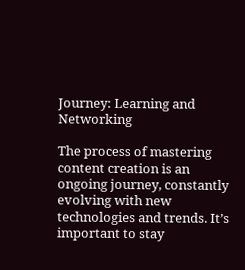Journey: Learning and Networking

The process of mastering content creation is an ongoing journey, constantly evolving with new technologies and trends. It’s important to stay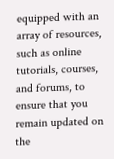equipped with an array of resources, such as online tutorials, courses, and forums, to ensure that you remain updated on the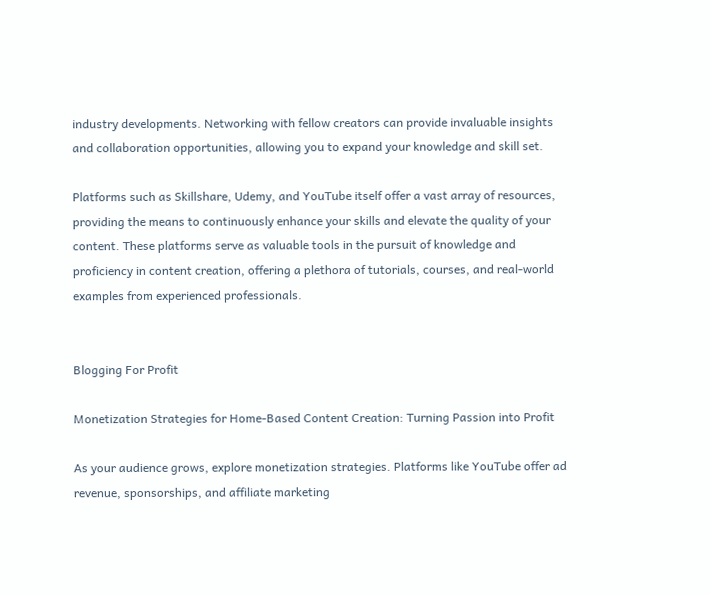industry developments. Networking with fellow creators can provide invaluable insights and collaboration opportunities, allowing you to expand your knowledge and skill set.

Platforms such as Skillshare, Udemy, and YouTube itself offer a vast array of resources, providing the means to continuously enhance your skills and elevate the quality of your content. These platforms serve as valuable tools in the pursuit of knowledge and proficiency in content creation, offering a plethora of tutorials, courses, and real-world examples from experienced professionals.


Blogging For Profit

Monetization Strategies for Home-Based Content Creation: Turning Passion into Profit

As your audience grows, explore monetization strategies. Platforms like YouTube offer ad revenue, sponsorships, and affiliate marketing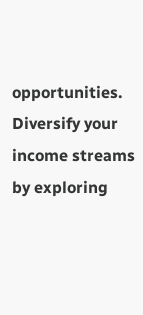opportunities. Diversify your income streams by exploring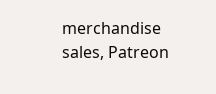merchandise sales, Patreon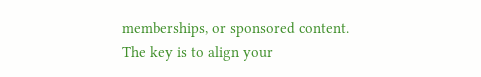memberships, or sponsored content. The key is to align your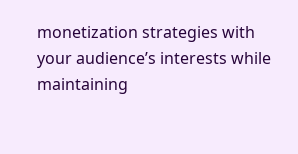monetization strategies with your audience’s interests while maintaining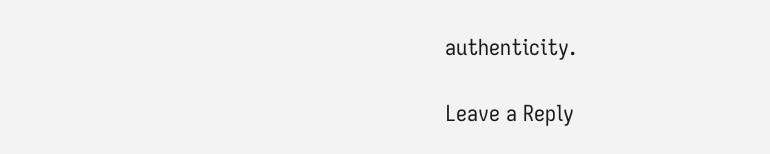authenticity.

Leave a Reply